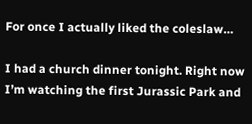For once I actually liked the coleslaw…

I had a church dinner tonight. Right now I’m watching the first Jurassic Park and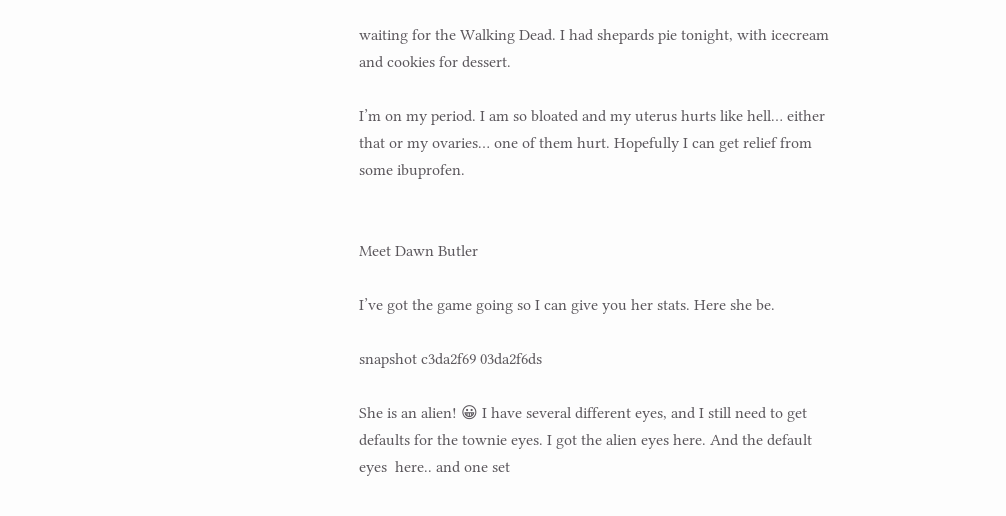waiting for the Walking Dead. I had shepards pie tonight, with icecream and cookies for dessert.

I’m on my period. I am so bloated and my uterus hurts like hell… either that or my ovaries… one of them hurt. Hopefully I can get relief from some ibuprofen.


Meet Dawn Butler

I’ve got the game going so I can give you her stats. Here she be.

snapshot c3da2f69 03da2f6ds

She is an alien! 😀 I have several different eyes, and I still need to get defaults for the townie eyes. I got the alien eyes here. And the default eyes  here.. and one set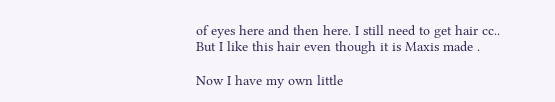of eyes here and then here. I still need to get hair cc.. But I like this hair even though it is Maxis made .

Now I have my own little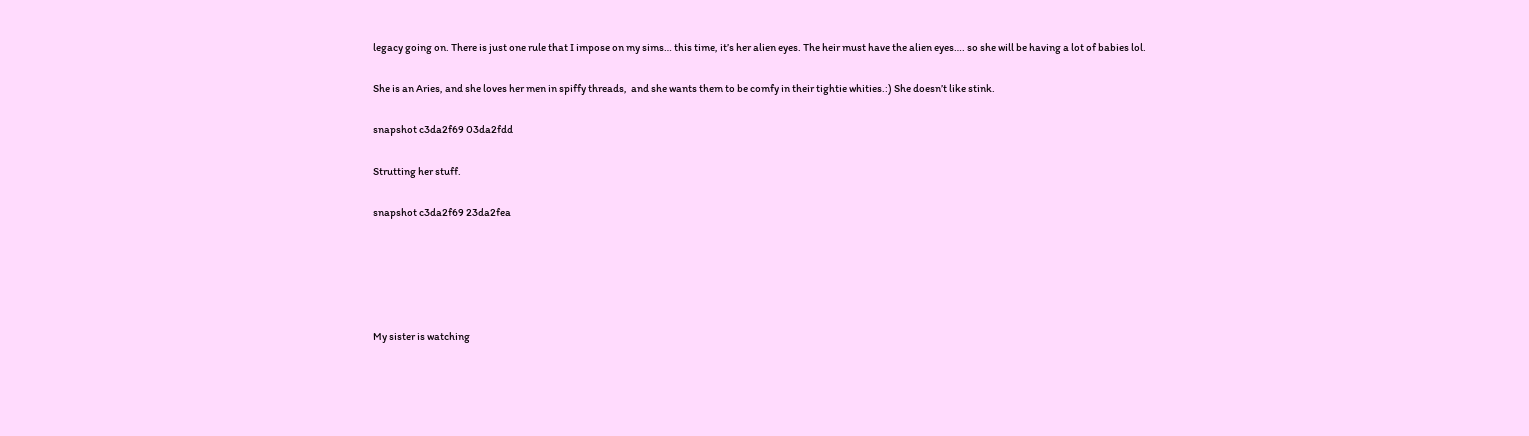legacy going on. There is just one rule that I impose on my sims… this time, it’s her alien eyes. The heir must have the alien eyes…. so she will be having a lot of babies lol.

She is an Aries, and she loves her men in spiffy threads,  and she wants them to be comfy in their tightie whities.:) She doesn’t like stink.

snapshot c3da2f69 03da2fdd

Strutting her stuff.

snapshot c3da2f69 23da2fea





My sister is watching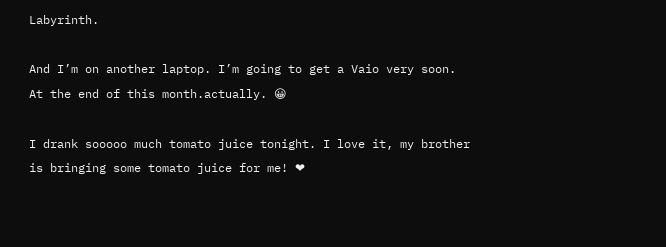Labyrinth.

And I’m on another laptop. I’m going to get a Vaio very soon. At the end of this month.actually. 😀

I drank sooooo much tomato juice tonight. I love it, my brother is bringing some tomato juice for me! ❤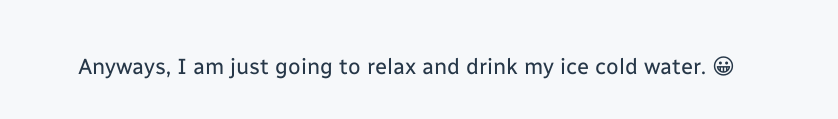Anyways, I am just going to relax and drink my ice cold water. 😀